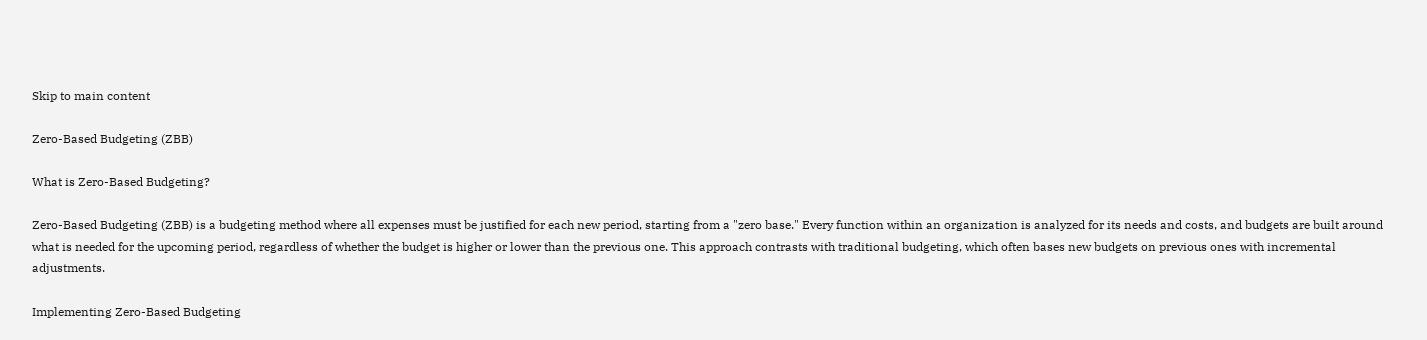Skip to main content

Zero-Based Budgeting (ZBB)

What is Zero-Based Budgeting?

Zero-Based Budgeting (ZBB) is a budgeting method where all expenses must be justified for each new period, starting from a "zero base." Every function within an organization is analyzed for its needs and costs, and budgets are built around what is needed for the upcoming period, regardless of whether the budget is higher or lower than the previous one. This approach contrasts with traditional budgeting, which often bases new budgets on previous ones with incremental adjustments.

Implementing Zero-Based Budgeting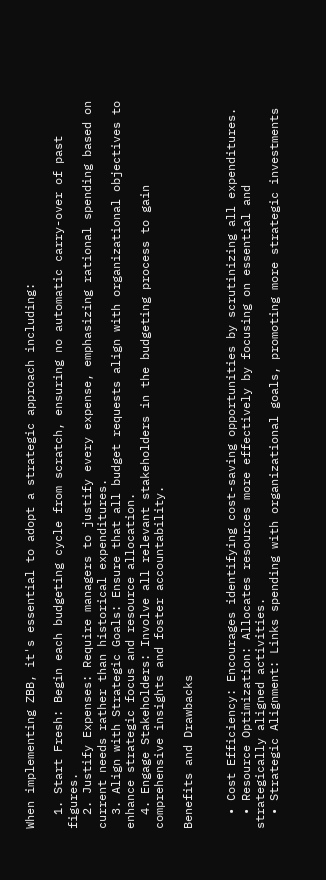When implementing ZBB, it's essential to adopt a strategic approach including:

  1. Start Fresh: Begin each budgeting cycle from scratch, ensuring no automatic carry-over of past figures.
  2. Justify Expenses: Require managers to justify every expense, emphasizing rational spending based on current needs rather than historical expenditures.
  3. Align with Strategic Goals: Ensure that all budget requests align with organizational objectives to enhance strategic focus and resource allocation.
  4. Engage Stakeholders: Involve all relevant stakeholders in the budgeting process to gain comprehensive insights and foster accountability.

Benefits and Drawbacks


  • Cost Efficiency: Encourages identifying cost-saving opportunities by scrutinizing all expenditures.
  • Resource Optimization: Allocates resources more effectively by focusing on essential and strategically aligned activities.
  • Strategic Alignment: Links spending with organizational goals, promoting more strategic investments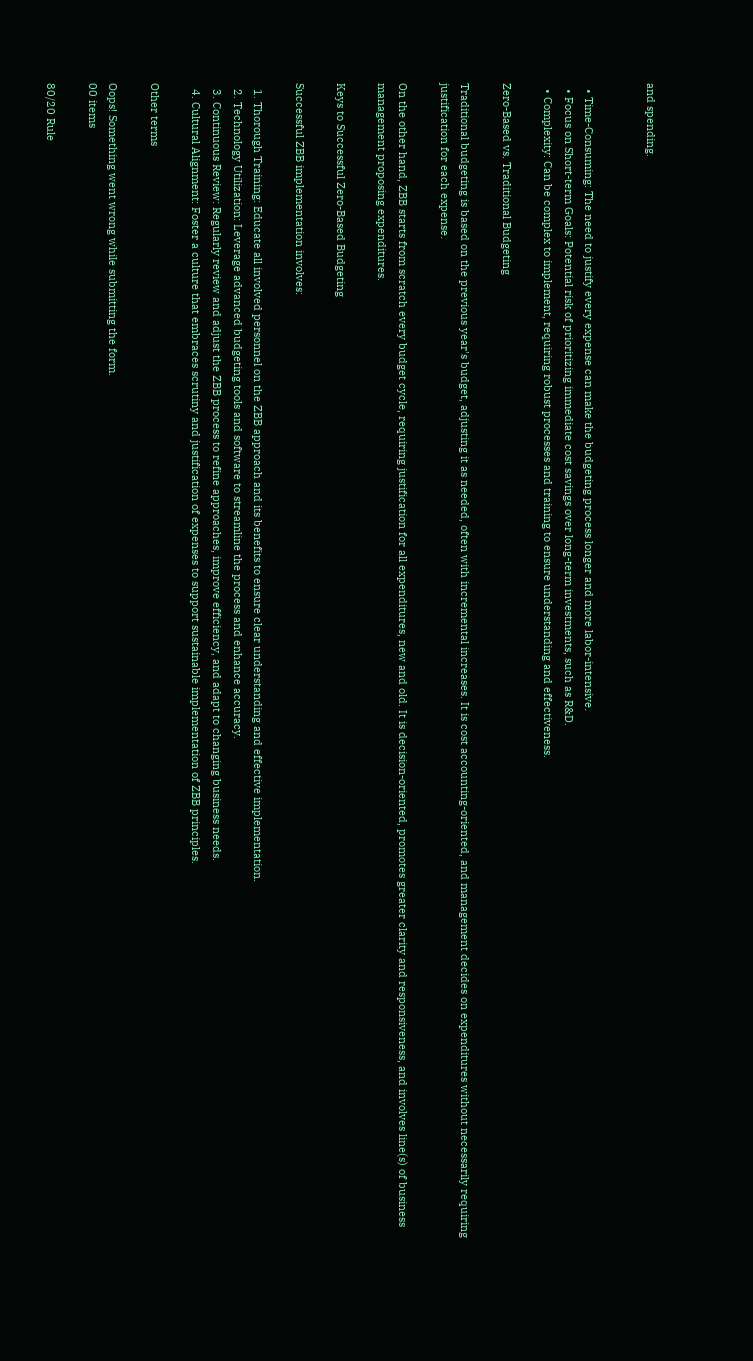and spending.


  • Time-Consuming: The need to justify every expense can make the budgeting process longer and more labor-intensive.
  • Focus on Short-term Goals: Potential risk of prioritizing immediate cost savings over long-term investments, such as R&D.
  • Complexity: Can be complex to implement, requiring robust processes and training to ensure understanding and effectiveness.

Zero-Based vs. Traditional Budgeting

Traditional budgeting is based on the previous year's budget, adjusting it as needed, often with incremental increases. It is cost accounting-oriented, and management decides on expenditures without necessarily requiring justification for each expense.

On the other hand, ZBB starts from scratch every budget cycle, requiring justification for all expenditures, new and old. It is decision-oriented, promotes greater clarity and responsiveness, and involves line(s) of business management proposing expenditures.

Keys to Successful Zero-Based Budgeting

Successful ZBB implementation involves:

  1. Thorough Training: Educate all involved personnel on the ZBB approach and its benefits to ensure clear understanding and effective implementation.
  2. Technology Utilization: Leverage advanced budgeting tools and software to streamline the process and enhance accuracy.
  3. Continuous Review: Regularly review and adjust the ZBB process to refine approaches, improve efficiency, and adapt to changing business needs.
  4. Cultural Alignment: Foster a culture that embraces scrutiny and justification of expenses to support sustainable implementation of ZBB principles.

Other terms

Oops! Something went wrong while submitting the form.
00 items

80/20 Rule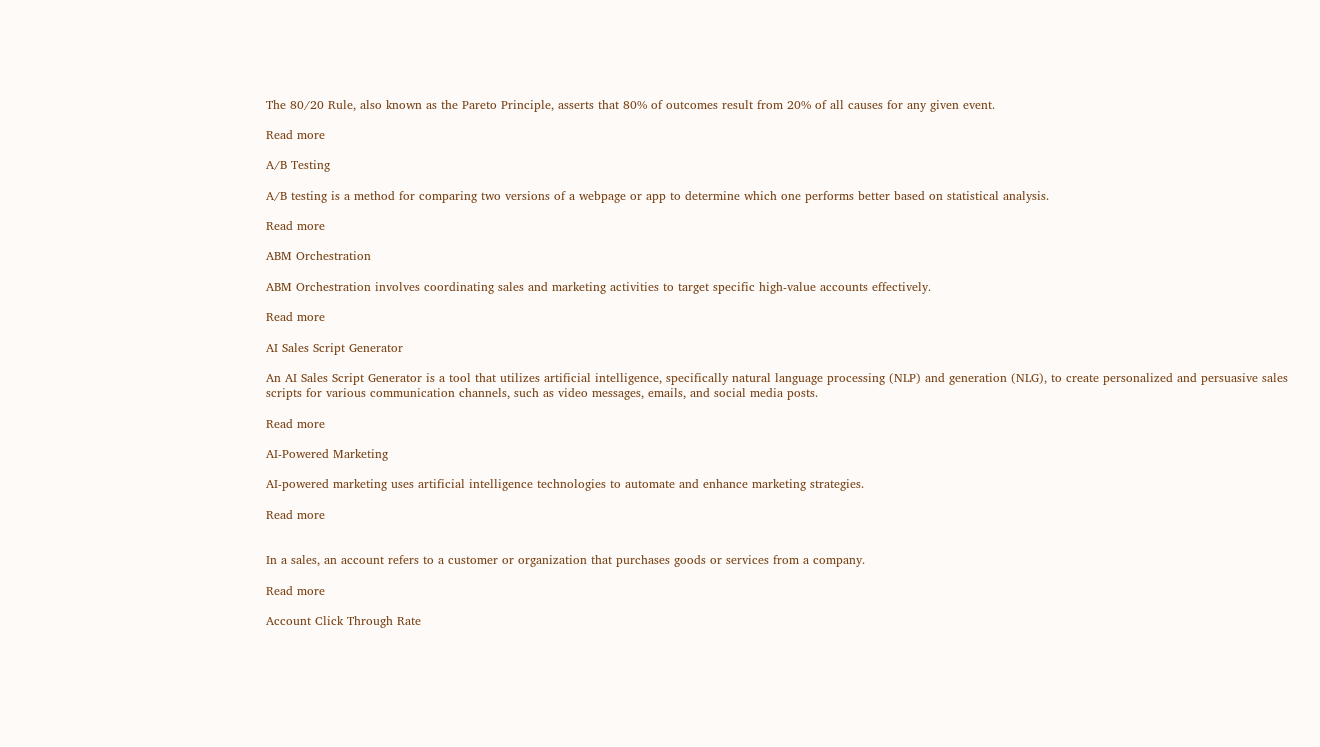The 80/20 Rule, also known as the Pareto Principle, asserts that 80% of outcomes result from 20% of all causes for any given event.

Read more

A/B Testing

A/B testing is a method for comparing two versions of a webpage or app to determine which one performs better based on statistical analysis.

Read more

ABM Orchestration

ABM Orchestration involves coordinating sales and marketing activities to target specific high-value accounts effectively.

Read more

AI Sales Script Generator

An AI Sales Script Generator is a tool that utilizes artificial intelligence, specifically natural language processing (NLP) and generation (NLG), to create personalized and persuasive sales scripts for various communication channels, such as video messages, emails, and social media posts.

Read more

AI-Powered Marketing

AI-powered marketing uses artificial intelligence technologies to automate and enhance marketing strategies.

Read more


In a sales, an account refers to a customer or organization that purchases goods or services from a company.

Read more

Account Click Through Rate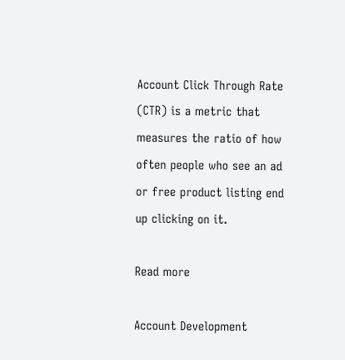Account Click Through Rate (CTR) is a metric that measures the ratio of how often people who see an ad or free product listing end up clicking on it.

Read more

Account Development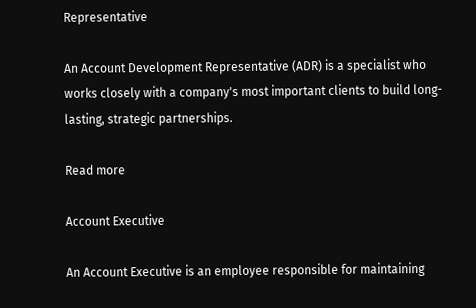Representative

An Account Development Representative (ADR) is a specialist who works closely with a company's most important clients to build long-lasting, strategic partnerships.

Read more

Account Executive

An Account Executive is an employee responsible for maintaining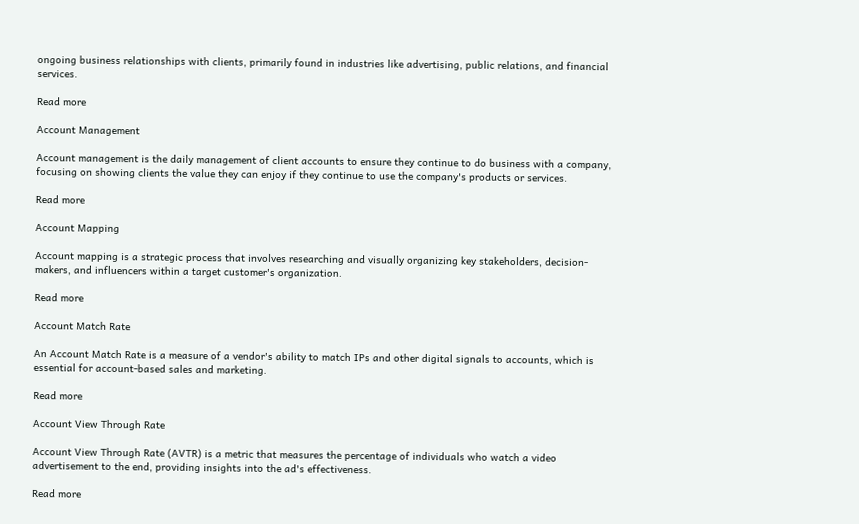ongoing business relationships with clients, primarily found in industries like advertising, public relations, and financial services.

Read more

Account Management

Account management is the daily management of client accounts to ensure they continue to do business with a company, focusing on showing clients the value they can enjoy if they continue to use the company's products or services.

Read more

Account Mapping

Account mapping is a strategic process that involves researching and visually organizing key stakeholders, decision-makers, and influencers within a target customer's organization.

Read more

Account Match Rate

An Account Match Rate is a measure of a vendor's ability to match IPs and other digital signals to accounts, which is essential for account-based sales and marketing.

Read more

Account View Through Rate

Account View Through Rate (AVTR) is a metric that measures the percentage of individuals who watch a video advertisement to the end, providing insights into the ad's effectiveness.

Read more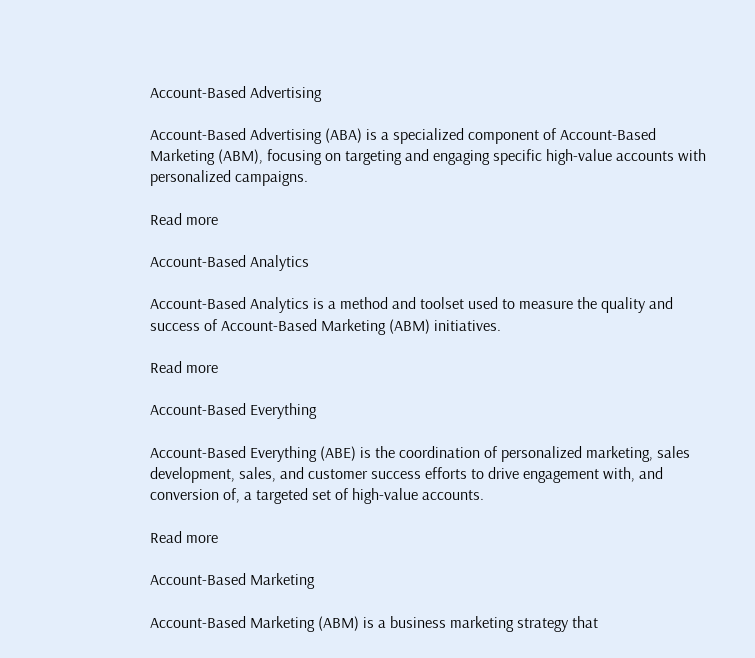Account-Based Advertising

Account-Based Advertising (ABA) is a specialized component of Account-Based Marketing (ABM), focusing on targeting and engaging specific high-value accounts with personalized campaigns.

Read more

Account-Based Analytics

Account-Based Analytics is a method and toolset used to measure the quality and success of Account-Based Marketing (ABM) initiatives.

Read more

Account-Based Everything

Account-Based Everything (ABE) is the coordination of personalized marketing, sales development, sales, and customer success efforts to drive engagement with, and conversion of, a targeted set of high-value accounts.

Read more

Account-Based Marketing

Account-Based Marketing (ABM) is a business marketing strategy that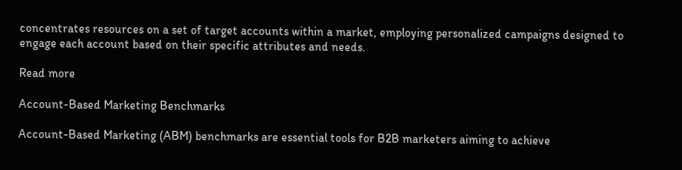concentrates resources on a set of target accounts within a market, employing personalized campaigns designed to engage each account based on their specific attributes and needs.

Read more

Account-Based Marketing Benchmarks

Account-Based Marketing (ABM) benchmarks are essential tools for B2B marketers aiming to achieve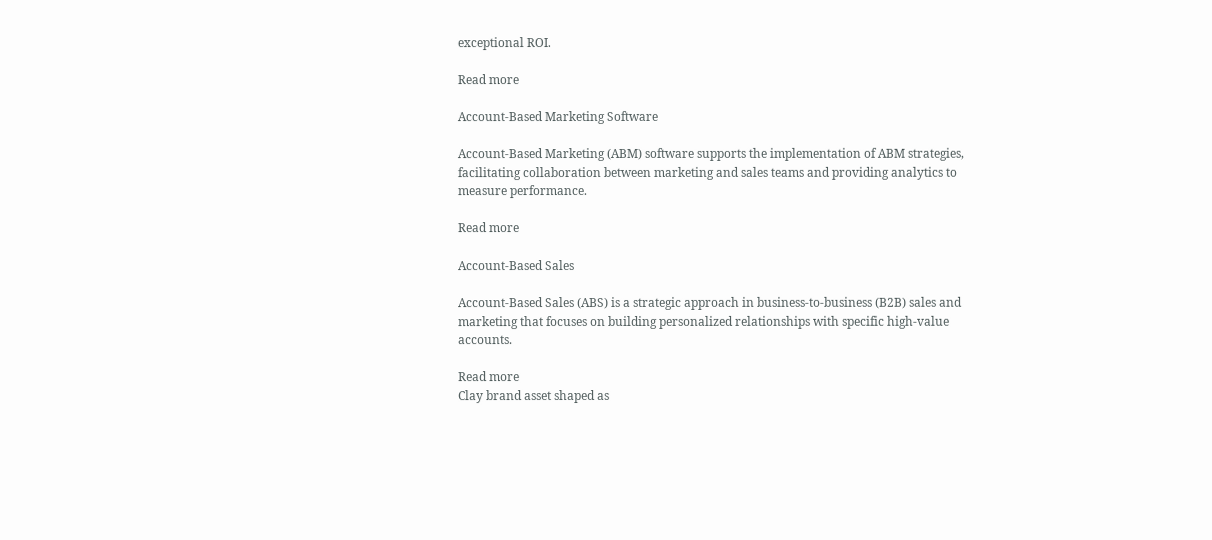exceptional ROI.

Read more

Account-Based Marketing Software

Account-Based Marketing (ABM) software supports the implementation of ABM strategies, facilitating collaboration between marketing and sales teams and providing analytics to measure performance.

Read more

Account-Based Sales

Account-Based Sales (ABS) is a strategic approach in business-to-business (B2B) sales and marketing that focuses on building personalized relationships with specific high-value accounts.

Read more
Clay brand asset shaped as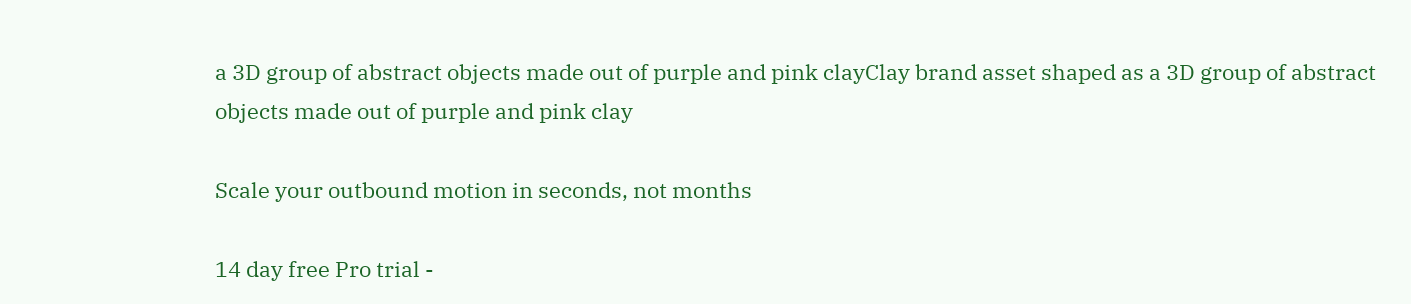a 3D group of abstract objects made out of purple and pink clayClay brand asset shaped as a 3D group of abstract objects made out of purple and pink clay

Scale your outbound motion in seconds, not months

14 day free Pro trial -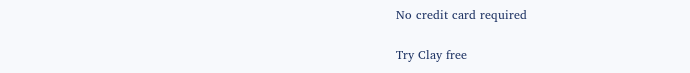No credit card required

Try Clay free